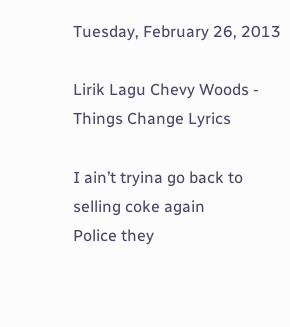Tuesday, February 26, 2013

Lirik Lagu Chevy Woods - Things Change Lyrics

I ain’t tryina go back to selling coke again
Police they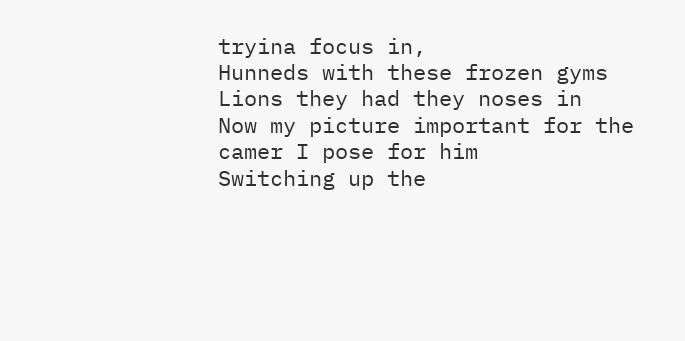tryina focus in,
Hunneds with these frozen gyms
Lions they had they noses in
Now my picture important for the camer I pose for him
Switching up the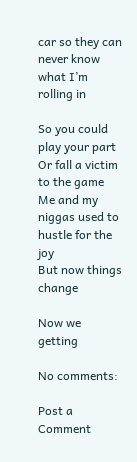car so they can never know what I’m rolling in

So you could play your part
Or fall a victim to the game
Me and my niggas used to hustle for the joy
But now things change

Now we getting

No comments:

Post a Comment